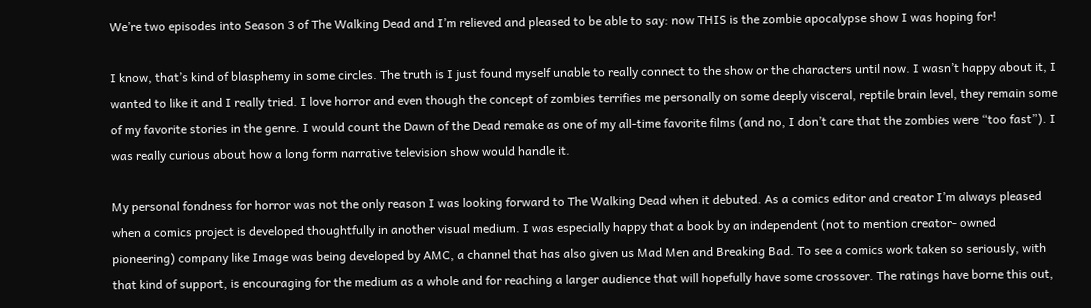We’re two episodes into Season 3 of The Walking Dead and I’m relieved and pleased to be able to say: now THIS is the zombie apocalypse show I was hoping for!

I know, that’s kind of blasphemy in some circles. The truth is I just found myself unable to really connect to the show or the characters until now. I wasn’t happy about it, I wanted to like it and I really tried. I love horror and even though the concept of zombies terrifies me personally on some deeply visceral, reptile brain level, they remain some of my favorite stories in the genre. I would count the Dawn of the Dead remake as one of my all-time favorite films (and no, I don’t care that the zombies were “too fast”). I was really curious about how a long form narrative television show would handle it.

My personal fondness for horror was not the only reason I was looking forward to The Walking Dead when it debuted. As a comics editor and creator I’m always pleased when a comics project is developed thoughtfully in another visual medium. I was especially happy that a book by an independent (not to mention creator- owned pioneering) company like Image was being developed by AMC, a channel that has also given us Mad Men and Breaking Bad. To see a comics work taken so seriously, with that kind of support, is encouraging for the medium as a whole and for reaching a larger audience that will hopefully have some crossover. The ratings have borne this out,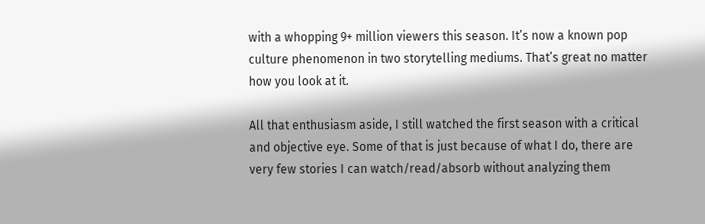with a whopping 9+ million viewers this season. It’s now a known pop culture phenomenon in two storytelling mediums. That’s great no matter how you look at it.

All that enthusiasm aside, I still watched the first season with a critical and objective eye. Some of that is just because of what I do, there are very few stories I can watch/read/absorb without analyzing them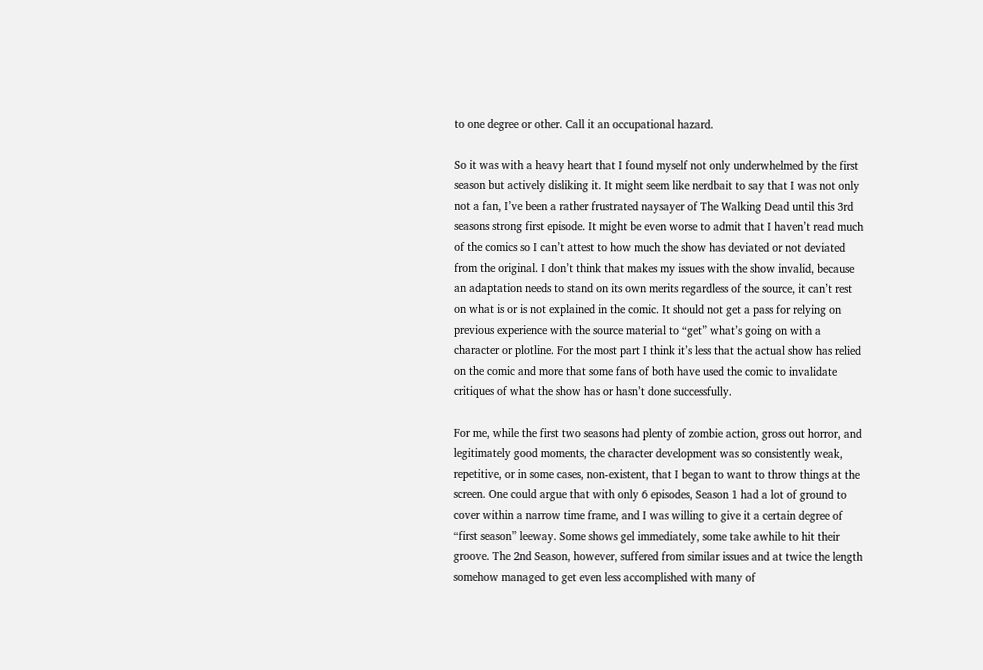to one degree or other. Call it an occupational hazard.

So it was with a heavy heart that I found myself not only underwhelmed by the first season but actively disliking it. It might seem like nerdbait to say that I was not only not a fan, I’ve been a rather frustrated naysayer of The Walking Dead until this 3rd seasons strong first episode. It might be even worse to admit that I haven’t read much of the comics so I can’t attest to how much the show has deviated or not deviated from the original. I don’t think that makes my issues with the show invalid, because an adaptation needs to stand on its own merits regardless of the source, it can’t rest on what is or is not explained in the comic. It should not get a pass for relying on previous experience with the source material to “get” what’s going on with a character or plotline. For the most part I think it’s less that the actual show has relied on the comic and more that some fans of both have used the comic to invalidate critiques of what the show has or hasn’t done successfully.

For me, while the first two seasons had plenty of zombie action, gross out horror, and legitimately good moments, the character development was so consistently weak, repetitive, or in some cases, non-existent, that I began to want to throw things at the screen. One could argue that with only 6 episodes, Season 1 had a lot of ground to cover within a narrow time frame, and I was willing to give it a certain degree of “first season” leeway. Some shows gel immediately, some take awhile to hit their groove. The 2nd Season, however, suffered from similar issues and at twice the length somehow managed to get even less accomplished with many of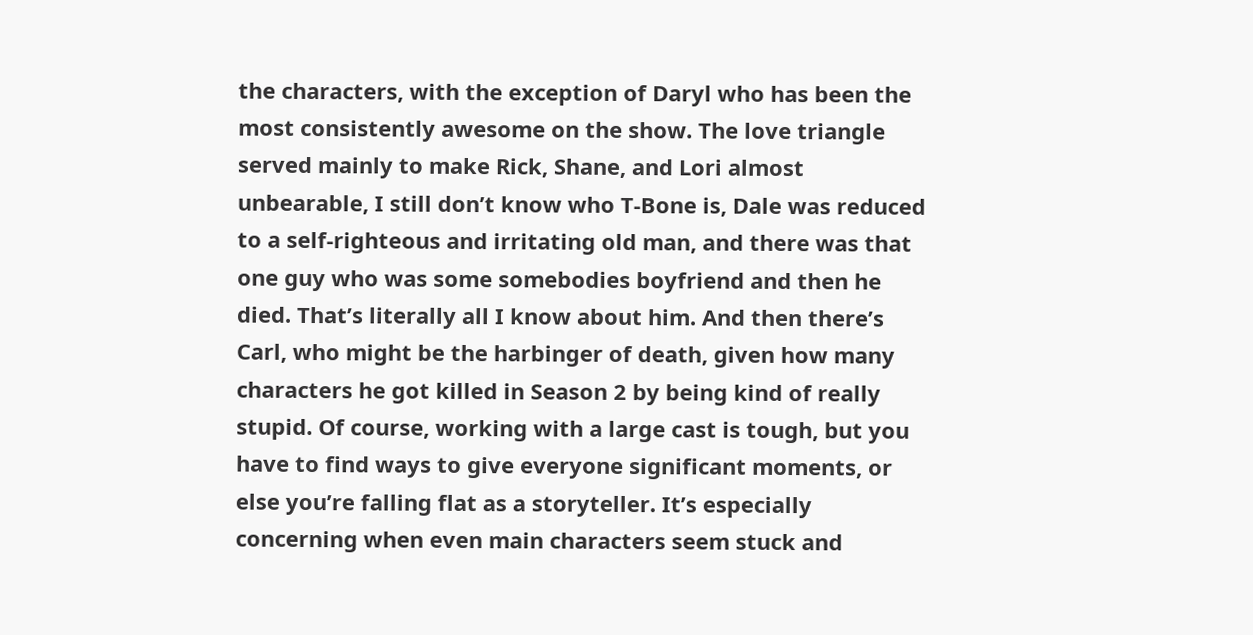the characters, with the exception of Daryl who has been the most consistently awesome on the show. The love triangle served mainly to make Rick, Shane, and Lori almost unbearable, I still don’t know who T-Bone is, Dale was reduced to a self-righteous and irritating old man, and there was that one guy who was some somebodies boyfriend and then he died. That’s literally all I know about him. And then there’s Carl, who might be the harbinger of death, given how many characters he got killed in Season 2 by being kind of really stupid. Of course, working with a large cast is tough, but you have to find ways to give everyone significant moments, or else you’re falling flat as a storyteller. It’s especially concerning when even main characters seem stuck and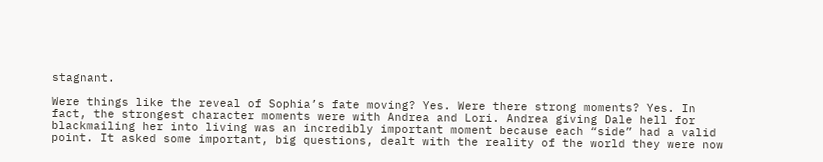stagnant.

Were things like the reveal of Sophia’s fate moving? Yes. Were there strong moments? Yes. In fact, the strongest character moments were with Andrea and Lori. Andrea giving Dale hell for blackmailing her into living was an incredibly important moment because each “side” had a valid point. It asked some important, big questions, dealt with the reality of the world they were now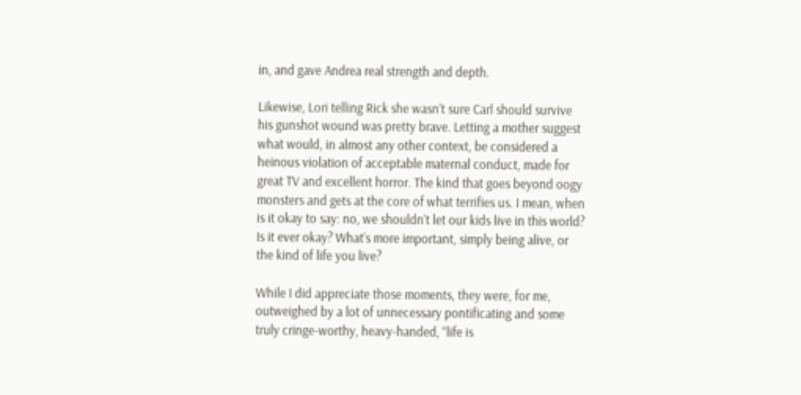in, and gave Andrea real strength and depth.

Likewise, Lori telling Rick she wasn’t sure Carl should survive his gunshot wound was pretty brave. Letting a mother suggest what would, in almost any other context, be considered a heinous violation of acceptable maternal conduct, made for great TV and excellent horror. The kind that goes beyond oogy monsters and gets at the core of what terrifies us. I mean, when is it okay to say: no, we shouldn’t let our kids live in this world? Is it ever okay? What’s more important, simply being alive, or the kind of life you live?

While I did appreciate those moments, they were, for me, outweighed by a lot of unnecessary pontificating and some truly cringe-worthy, heavy-handed, “life is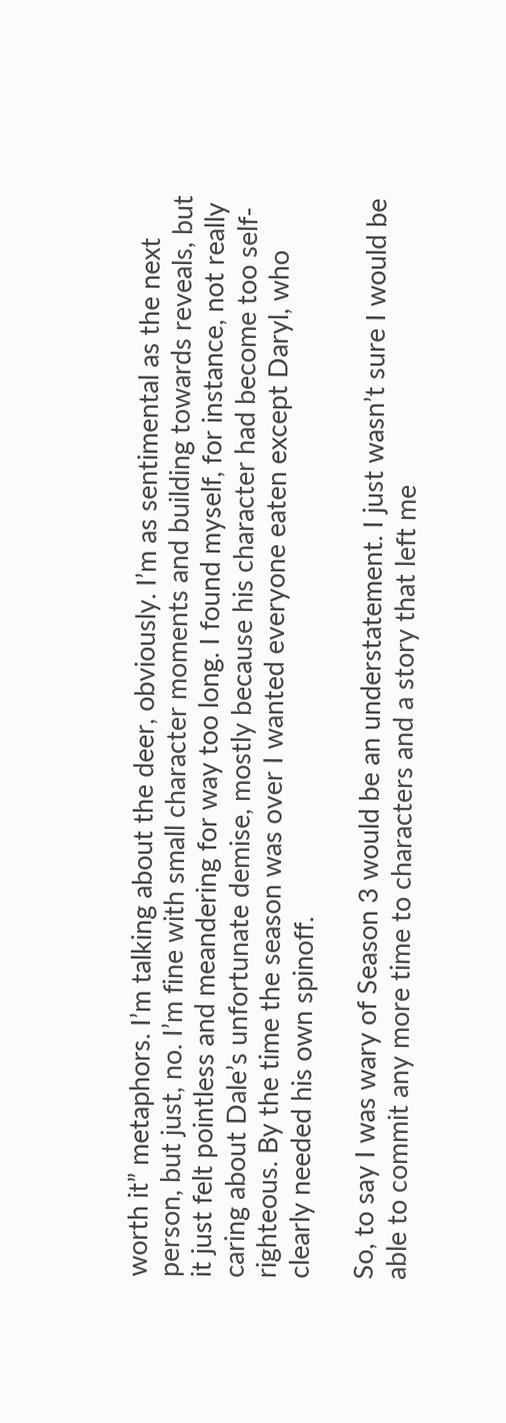worth it” metaphors. I’m talking about the deer, obviously. I’m as sentimental as the next person, but just, no. I’m fine with small character moments and building towards reveals, but it just felt pointless and meandering for way too long. I found myself, for instance, not really caring about Dale’s unfortunate demise, mostly because his character had become too self-righteous. By the time the season was over I wanted everyone eaten except Daryl, who clearly needed his own spinoff.

So, to say I was wary of Season 3 would be an understatement. I just wasn’t sure I would be able to commit any more time to characters and a story that left me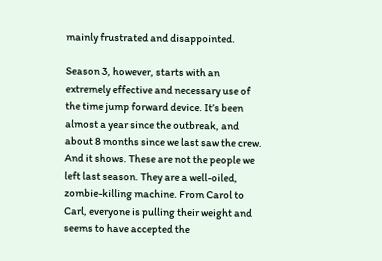mainly frustrated and disappointed.

Season 3, however, starts with an extremely effective and necessary use of the time jump forward device. It’s been almost a year since the outbreak, and about 8 months since we last saw the crew. And it shows. These are not the people we left last season. They are a well-oiled, zombie-killing machine. From Carol to Carl, everyone is pulling their weight and seems to have accepted the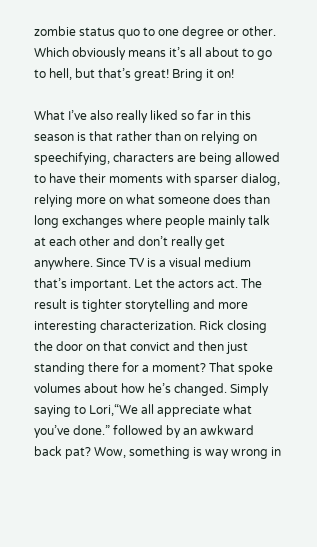zombie status quo to one degree or other. Which obviously means it’s all about to go to hell, but that’s great! Bring it on!

What I’ve also really liked so far in this season is that rather than on relying on speechifying, characters are being allowed to have their moments with sparser dialog, relying more on what someone does than long exchanges where people mainly talk at each other and don’t really get anywhere. Since TV is a visual medium that’s important. Let the actors act. The result is tighter storytelling and more interesting characterization. Rick closing the door on that convict and then just standing there for a moment? That spoke volumes about how he’s changed. Simply saying to Lori,“We all appreciate what you’ve done.” followed by an awkward back pat? Wow, something is way wrong in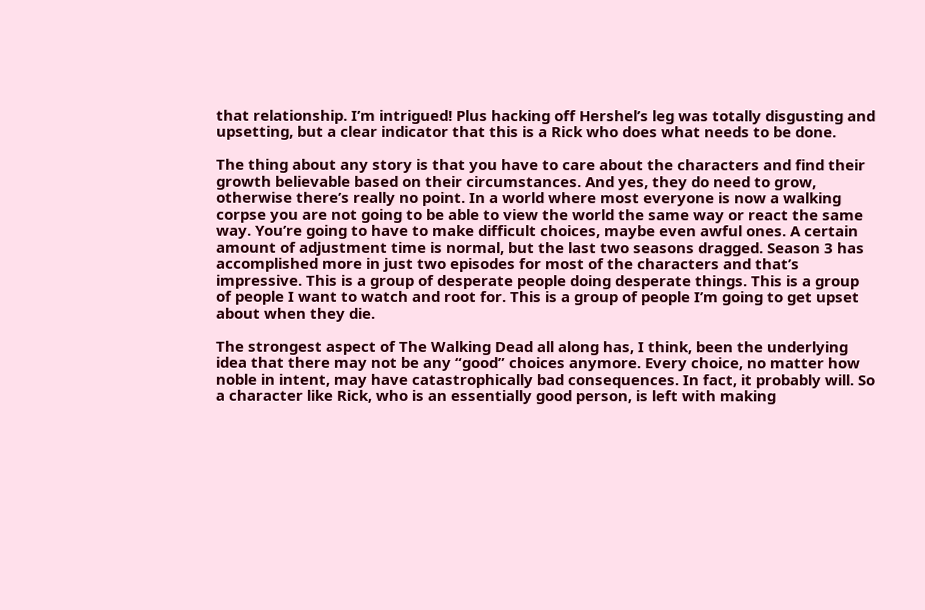that relationship. I’m intrigued! Plus hacking off Hershel’s leg was totally disgusting and upsetting, but a clear indicator that this is a Rick who does what needs to be done.

The thing about any story is that you have to care about the characters and find their growth believable based on their circumstances. And yes, they do need to grow, otherwise there’s really no point. In a world where most everyone is now a walking corpse you are not going to be able to view the world the same way or react the same way. You’re going to have to make difficult choices, maybe even awful ones. A certain amount of adjustment time is normal, but the last two seasons dragged. Season 3 has accomplished more in just two episodes for most of the characters and that’s impressive. This is a group of desperate people doing desperate things. This is a group of people I want to watch and root for. This is a group of people I’m going to get upset about when they die.

The strongest aspect of The Walking Dead all along has, I think, been the underlying idea that there may not be any “good” choices anymore. Every choice, no matter how noble in intent, may have catastrophically bad consequences. In fact, it probably will. So a character like Rick, who is an essentially good person, is left with making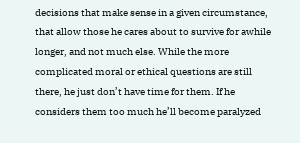decisions that make sense in a given circumstance, that allow those he cares about to survive for awhile longer, and not much else. While the more complicated moral or ethical questions are still there, he just don’t have time for them. If he considers them too much he’ll become paralyzed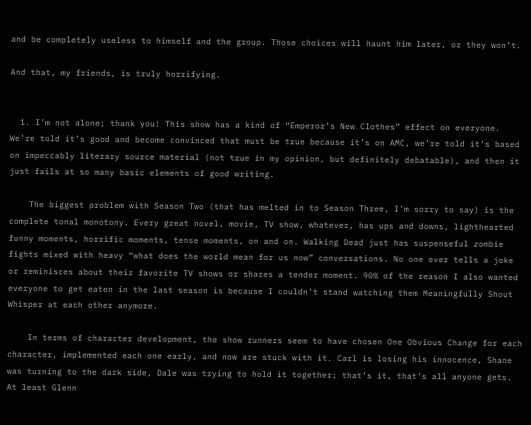and be completely useless to himself and the group. Those choices will haunt him later, or they won’t.

And that, my friends, is truly horrifying.


  1. I’m not alone; thank you! This show has a kind of “Emperor’s New Clothes” effect on everyone. We’re told it’s good and become convinced that must be true because it’s on AMC, we’re told it’s based on impeccably literary source material (not true in my opinion, but definitely debatable), and then it just fails at so many basic elements of good writing.

    The biggest problem with Season Two (that has melted in to Season Three, I’m sorry to say) is the complete tonal monotony. Every great novel, movie, TV show, whatever, has ups and downs, lighthearted funny moments, horrific moments, tense moments, on and on. Walking Dead just has suspenseful zombie fights mixed with heavy “what does the world mean for us now” conversations. No one ever tells a joke or reminisces about their favorite TV shows or shares a tender moment. 90% of the reason I also wanted everyone to get eaten in the last season is because I couldn’t stand watching them Meaningfully Shout Whisper at each other anymore.

    In terms of character development, the show runners seem to have chosen One Obvious Change for each character, implemented each one early, and now are stuck with it. Carl is losing his innocence, Shane was turning to the dark side, Dale was trying to hold it together; that’s it, that’s all anyone gets. At least Glenn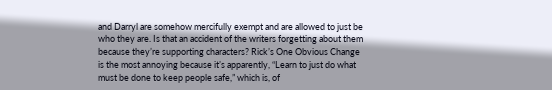and Darryl are somehow mercifully exempt and are allowed to just be who they are. Is that an accident of the writers forgetting about them because they’re supporting characters? Rick’s One Obvious Change is the most annoying because it’s apparently, “Learn to just do what must be done to keep people safe,” which is, of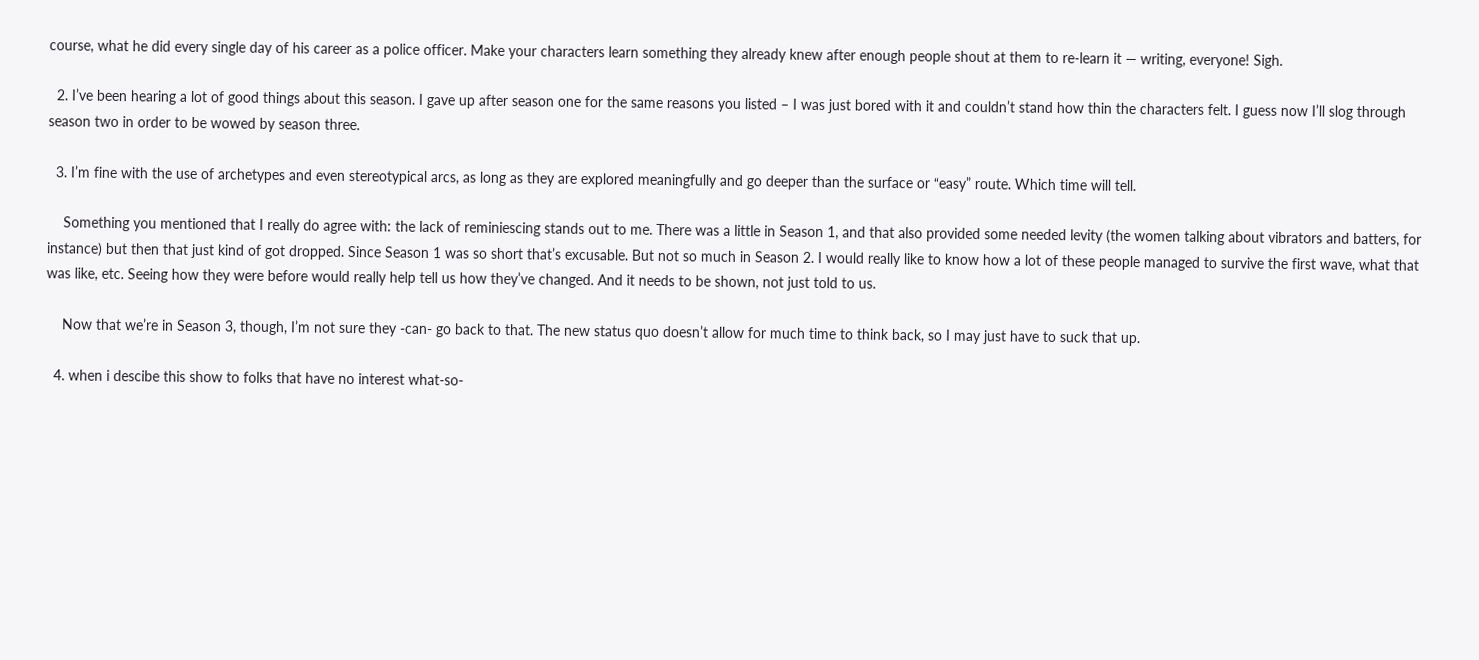course, what he did every single day of his career as a police officer. Make your characters learn something they already knew after enough people shout at them to re-learn it — writing, everyone! Sigh.

  2. I’ve been hearing a lot of good things about this season. I gave up after season one for the same reasons you listed – I was just bored with it and couldn’t stand how thin the characters felt. I guess now I’ll slog through season two in order to be wowed by season three.

  3. I’m fine with the use of archetypes and even stereotypical arcs, as long as they are explored meaningfully and go deeper than the surface or “easy” route. Which time will tell.

    Something you mentioned that I really do agree with: the lack of reminiescing stands out to me. There was a little in Season 1, and that also provided some needed levity (the women talking about vibrators and batters, for instance) but then that just kind of got dropped. Since Season 1 was so short that’s excusable. But not so much in Season 2. I would really like to know how a lot of these people managed to survive the first wave, what that was like, etc. Seeing how they were before would really help tell us how they’ve changed. And it needs to be shown, not just told to us.

    Now that we’re in Season 3, though, I’m not sure they -can- go back to that. The new status quo doesn’t allow for much time to think back, so I may just have to suck that up.

  4. when i descibe this show to folks that have no interest what-so-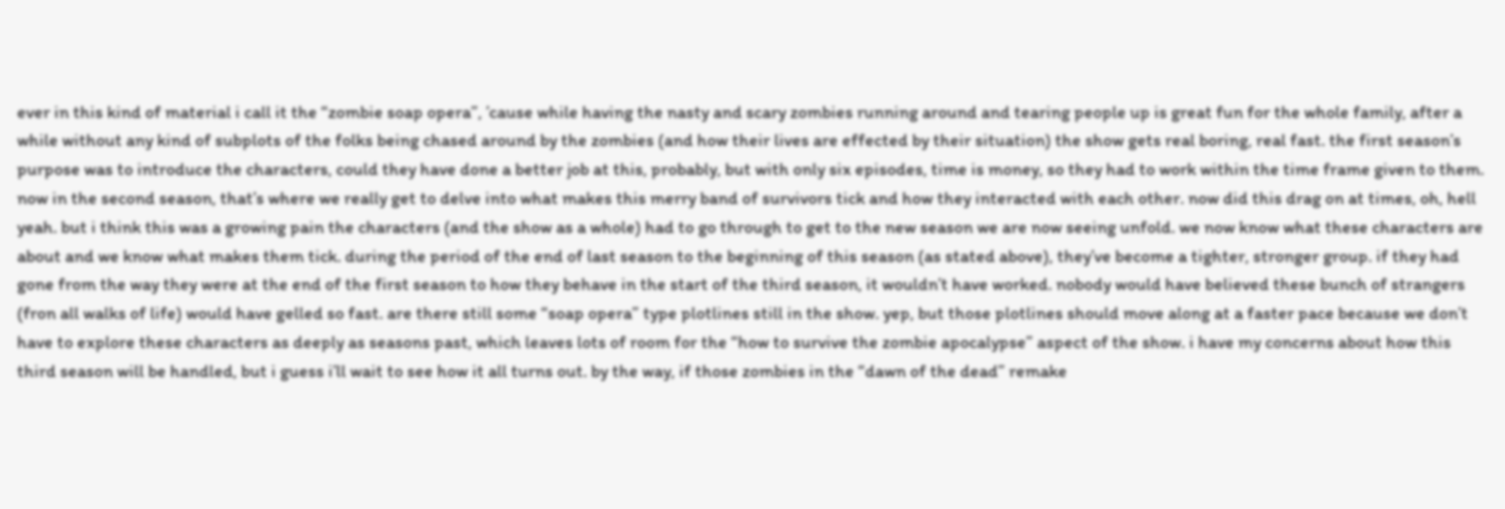ever in this kind of material i call it the “zombie soap opera”, ’cause while having the nasty and scary zombies running around and tearing people up is great fun for the whole family, after a while without any kind of subplots of the folks being chased around by the zombies (and how their lives are effected by their situation) the show gets real boring, real fast. the first season’s purpose was to introduce the characters, could they have done a better job at this, probably, but with only six episodes, time is money, so they had to work within the time frame given to them. now in the second season, that’s where we really get to delve into what makes this merry band of survivors tick and how they interacted with each other. now did this drag on at times, oh, hell yeah. but i think this was a growing pain the characters (and the show as a whole) had to go through to get to the new season we are now seeing unfold. we now know what these characters are about and we know what makes them tick. during the period of the end of last season to the beginning of this season (as stated above), they’ve become a tighter, stronger group. if they had gone from the way they were at the end of the first season to how they behave in the start of the third season, it wouldn’t have worked. nobody would have believed these bunch of strangers (fron all walks of life) would have gelled so fast. are there still some “soap opera” type plotlines still in the show. yep, but those plotlines should move along at a faster pace because we don’t have to explore these characters as deeply as seasons past, which leaves lots of room for the “how to survive the zombie apocalypse” aspect of the show. i have my concerns about how this third season will be handled, but i guess i’ll wait to see how it all turns out. by the way, if those zombies in the “dawn of the dead” remake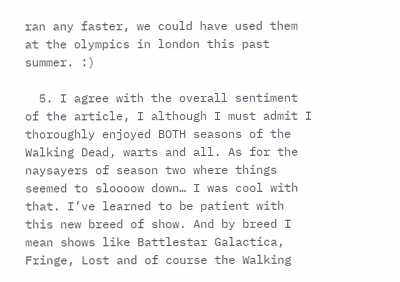ran any faster, we could have used them at the olympics in london this past summer. :)

  5. I agree with the overall sentiment of the article, I although I must admit I thoroughly enjoyed BOTH seasons of the Walking Dead, warts and all. As for the naysayers of season two where things seemed to sloooow down… I was cool with that. I’ve learned to be patient with this new breed of show. And by breed I mean shows like Battlestar Galactica, Fringe, Lost and of course the Walking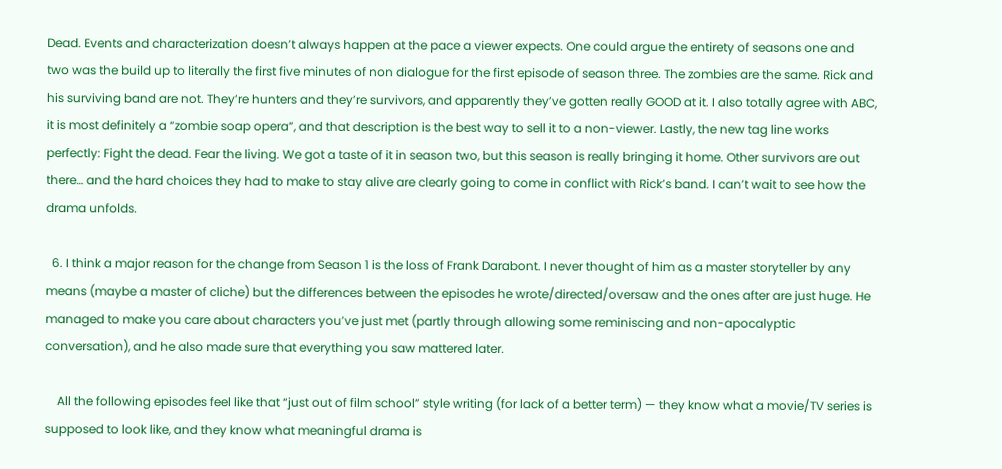Dead. Events and characterization doesn’t always happen at the pace a viewer expects. One could argue the entirety of seasons one and two was the build up to literally the first five minutes of non dialogue for the first episode of season three. The zombies are the same. Rick and his surviving band are not. They’re hunters and they’re survivors, and apparently they’ve gotten really GOOD at it. I also totally agree with ABC, it is most definitely a “zombie soap opera”, and that description is the best way to sell it to a non-viewer. Lastly, the new tag line works perfectly: Fight the dead. Fear the living. We got a taste of it in season two, but this season is really bringing it home. Other survivors are out there… and the hard choices they had to make to stay alive are clearly going to come in conflict with Rick’s band. I can’t wait to see how the drama unfolds.

  6. I think a major reason for the change from Season 1 is the loss of Frank Darabont. I never thought of him as a master storyteller by any means (maybe a master of cliche) but the differences between the episodes he wrote/directed/oversaw and the ones after are just huge. He managed to make you care about characters you’ve just met (partly through allowing some reminiscing and non-apocalyptic conversation), and he also made sure that everything you saw mattered later.

    All the following episodes feel like that “just out of film school” style writing (for lack of a better term) — they know what a movie/TV series is supposed to look like, and they know what meaningful drama is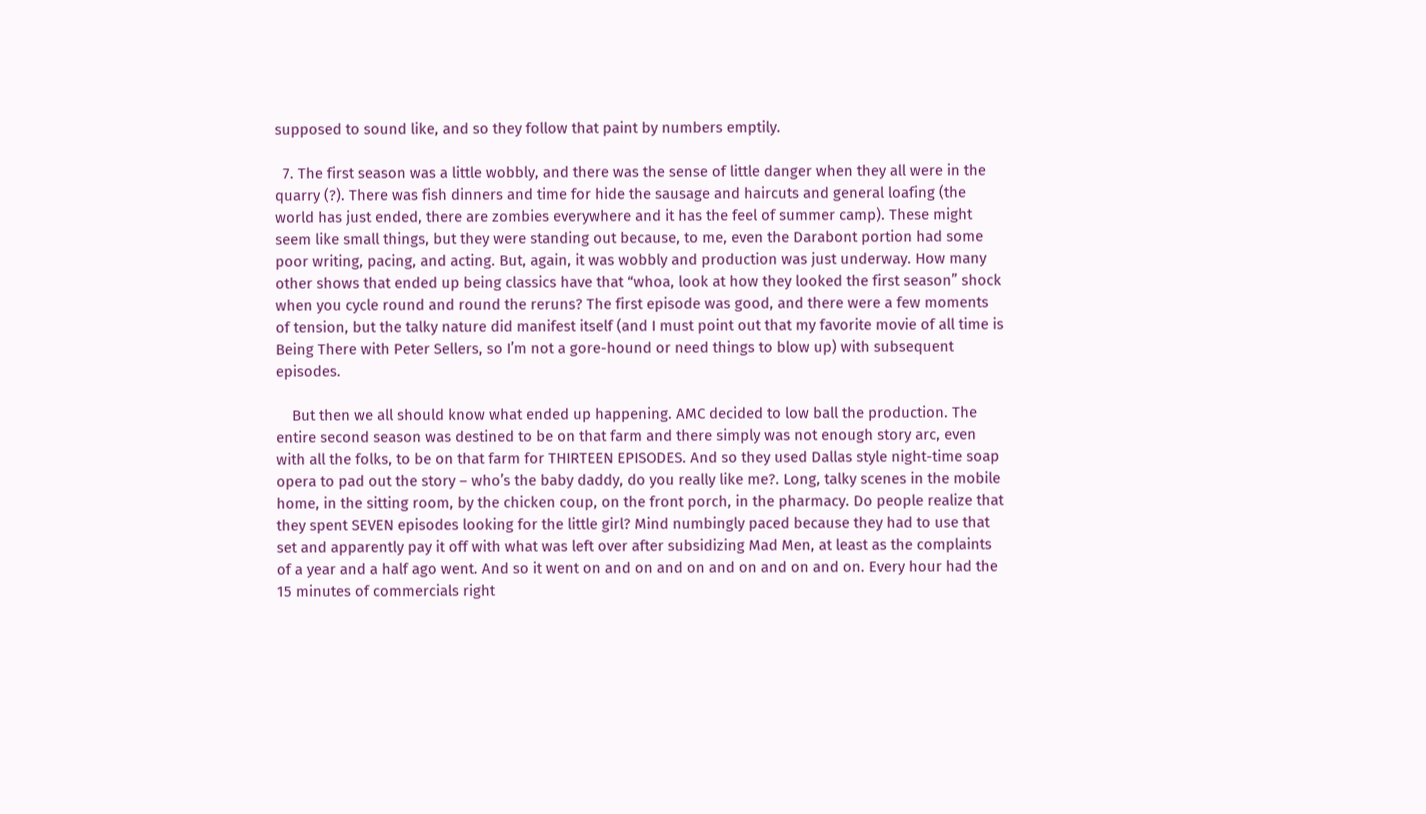supposed to sound like, and so they follow that paint by numbers emptily.

  7. The first season was a little wobbly, and there was the sense of little danger when they all were in the quarry (?). There was fish dinners and time for hide the sausage and haircuts and general loafing (the world has just ended, there are zombies everywhere and it has the feel of summer camp). These might seem like small things, but they were standing out because, to me, even the Darabont portion had some poor writing, pacing, and acting. But, again, it was wobbly and production was just underway. How many other shows that ended up being classics have that “whoa, look at how they looked the first season” shock when you cycle round and round the reruns? The first episode was good, and there were a few moments of tension, but the talky nature did manifest itself (and I must point out that my favorite movie of all time is Being There with Peter Sellers, so I’m not a gore-hound or need things to blow up) with subsequent episodes.

    But then we all should know what ended up happening. AMC decided to low ball the production. The entire second season was destined to be on that farm and there simply was not enough story arc, even with all the folks, to be on that farm for THIRTEEN EPISODES. And so they used Dallas style night-time soap opera to pad out the story – who’s the baby daddy, do you really like me?. Long, talky scenes in the mobile home, in the sitting room, by the chicken coup, on the front porch, in the pharmacy. Do people realize that they spent SEVEN episodes looking for the little girl? Mind numbingly paced because they had to use that set and apparently pay it off with what was left over after subsidizing Mad Men, at least as the complaints of a year and a half ago went. And so it went on and on and on and on and on and on. Every hour had the 15 minutes of commercials right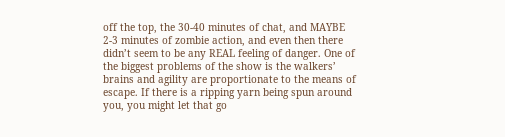off the top, the 30-40 minutes of chat, and MAYBE 2-3 minutes of zombie action, and even then there didn’t seem to be any REAL feeling of danger. One of the biggest problems of the show is the walkers’ brains and agility are proportionate to the means of escape. If there is a ripping yarn being spun around you, you might let that go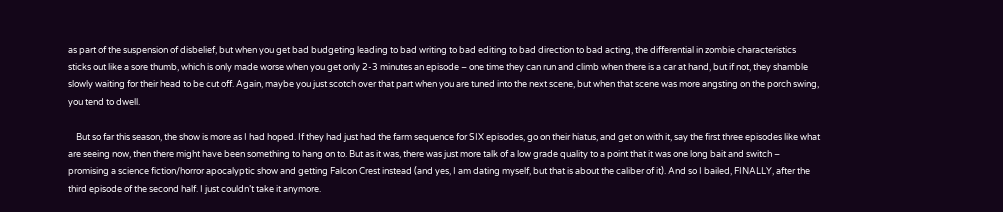as part of the suspension of disbelief, but when you get bad budgeting leading to bad writing to bad editing to bad direction to bad acting, the differential in zombie characteristics sticks out like a sore thumb, which is only made worse when you get only 2-3 minutes an episode – one time they can run and climb when there is a car at hand, but if not, they shamble slowly waiting for their head to be cut off. Again, maybe you just scotch over that part when you are tuned into the next scene, but when that scene was more angsting on the porch swing, you tend to dwell.

    But so far this season, the show is more as I had hoped. If they had just had the farm sequence for SIX episodes, go on their hiatus, and get on with it, say the first three episodes like what are seeing now, then there might have been something to hang on to. But as it was, there was just more talk of a low grade quality to a point that it was one long bait and switch – promising a science fiction/horror apocalyptic show and getting Falcon Crest instead (and yes, I am dating myself, but that is about the caliber of it). And so I bailed, FINALLY, after the third episode of the second half. I just couldn’t take it anymore.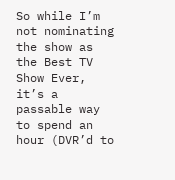So while I’m not nominating the show as the Best TV Show Ever, it’s a passable way to spend an hour (DVR’d to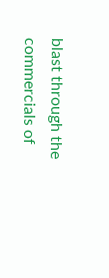blast through the commercials of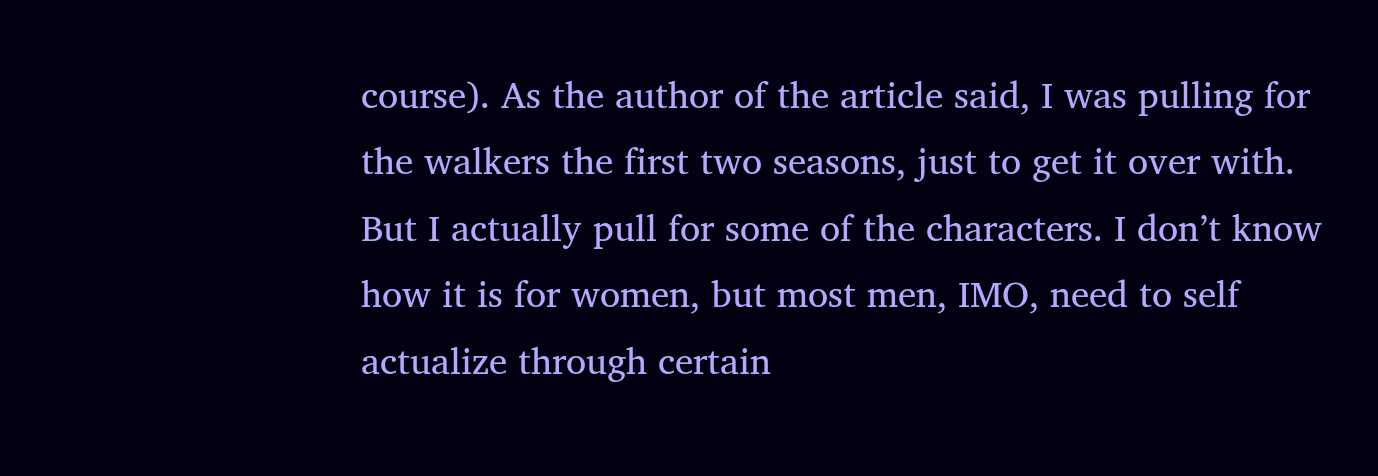course). As the author of the article said, I was pulling for the walkers the first two seasons, just to get it over with. But I actually pull for some of the characters. I don’t know how it is for women, but most men, IMO, need to self actualize through certain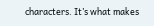characters. It’s what makes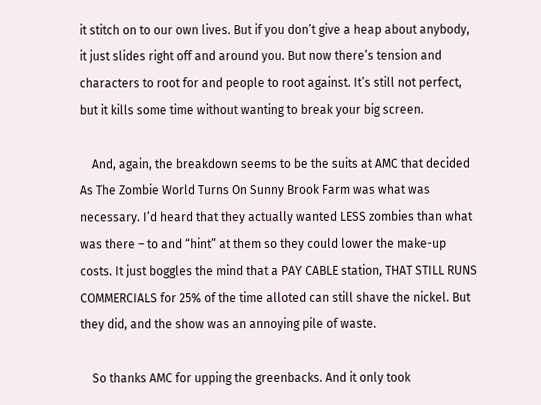it stitch on to our own lives. But if you don’t give a heap about anybody, it just slides right off and around you. But now there’s tension and characters to root for and people to root against. It’s still not perfect, but it kills some time without wanting to break your big screen.

    And, again, the breakdown seems to be the suits at AMC that decided As The Zombie World Turns On Sunny Brook Farm was what was necessary. I’d heard that they actually wanted LESS zombies than what was there – to and “hint” at them so they could lower the make-up costs. It just boggles the mind that a PAY CABLE station, THAT STILL RUNS COMMERCIALS for 25% of the time alloted can still shave the nickel. But they did, and the show was an annoying pile of waste.

    So thanks AMC for upping the greenbacks. And it only took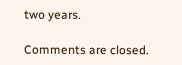two years.

Comments are closed.